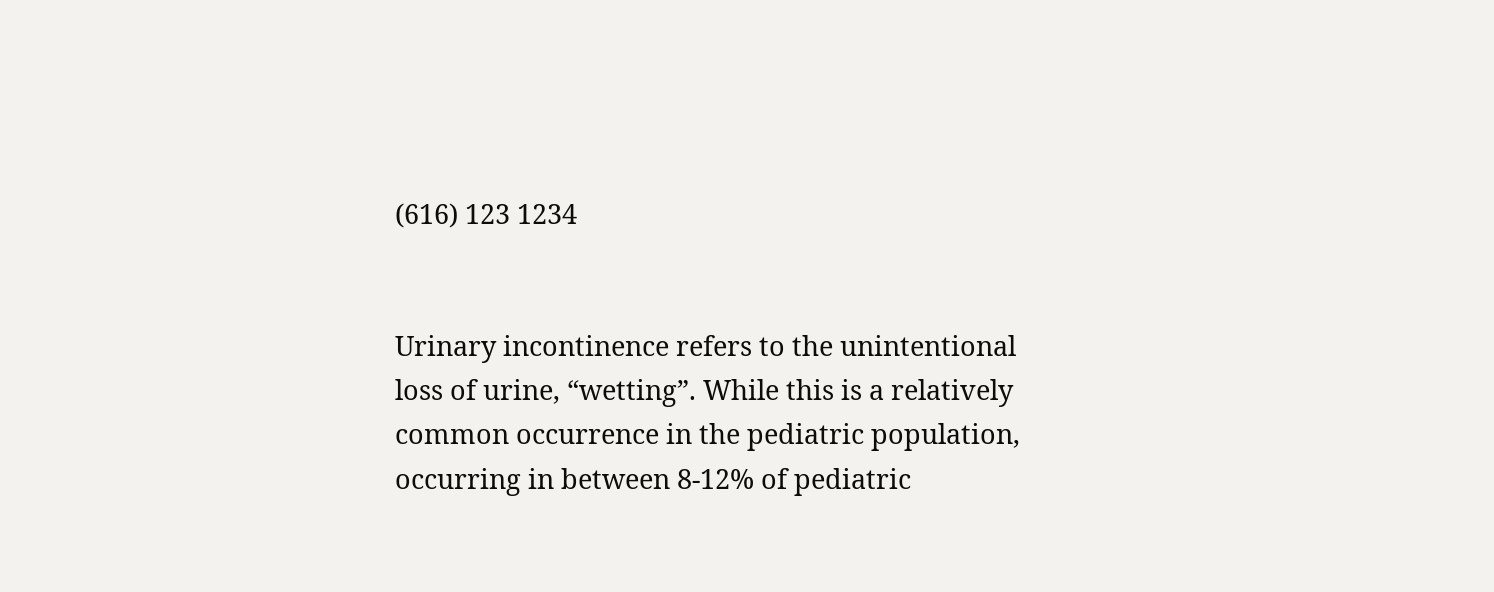(616) 123 1234


Urinary incontinence refers to the unintentional loss of urine, “wetting”. While this is a relatively common occurrence in the pediatric population, occurring in between 8-12% of pediatric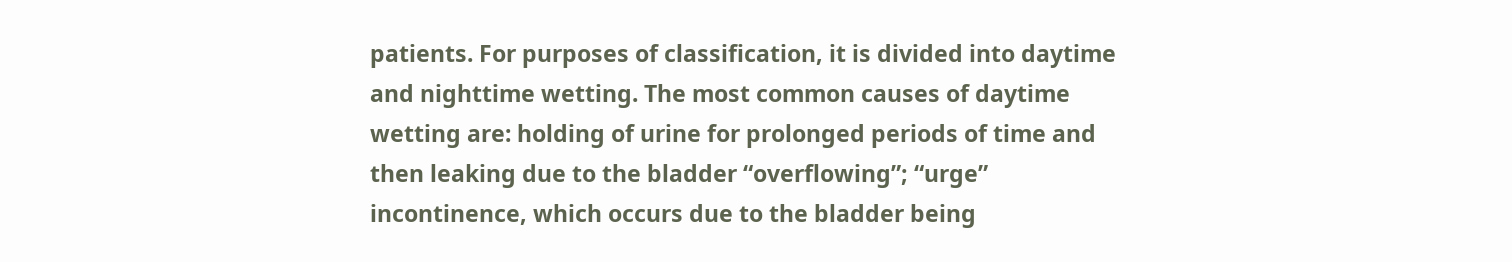patients. For purposes of classification, it is divided into daytime and nighttime wetting. The most common causes of daytime wetting are: holding of urine for prolonged periods of time and then leaking due to the bladder “overflowing”; “urge” incontinence, which occurs due to the bladder being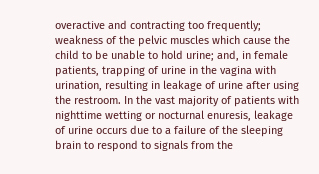overactive and contracting too frequently; weakness of the pelvic muscles which cause the child to be unable to hold urine; and, in female patients, trapping of urine in the vagina with urination, resulting in leakage of urine after using the restroom. In the vast majority of patients with nighttime wetting or nocturnal enuresis, leakage of urine occurs due to a failure of the sleeping brain to respond to signals from the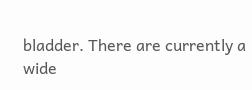bladder. There are currently a wide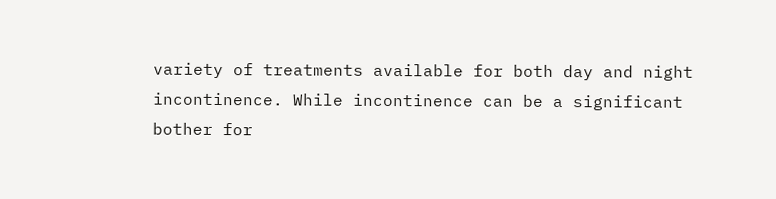variety of treatments available for both day and night incontinence. While incontinence can be a significant bother for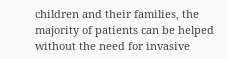children and their families, the majority of patients can be helped without the need for invasive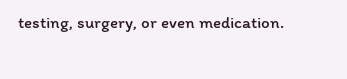testing, surgery, or even medication.